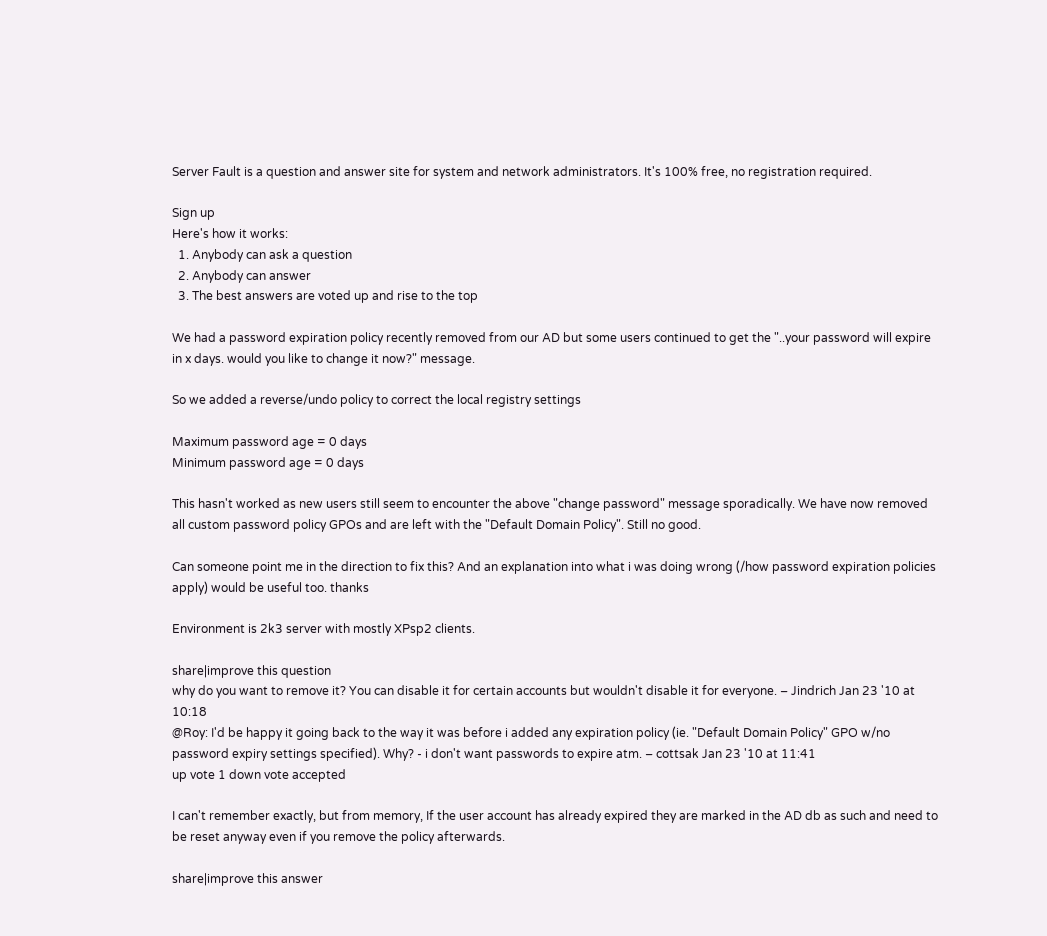Server Fault is a question and answer site for system and network administrators. It's 100% free, no registration required.

Sign up
Here's how it works:
  1. Anybody can ask a question
  2. Anybody can answer
  3. The best answers are voted up and rise to the top

We had a password expiration policy recently removed from our AD but some users continued to get the "..your password will expire in x days. would you like to change it now?" message.

So we added a reverse/undo policy to correct the local registry settings

Maximum password age = 0 days
Minimum password age = 0 days

This hasn't worked as new users still seem to encounter the above "change password" message sporadically. We have now removed all custom password policy GPOs and are left with the "Default Domain Policy". Still no good.

Can someone point me in the direction to fix this? And an explanation into what i was doing wrong (/how password expiration policies apply) would be useful too. thanks

Environment is 2k3 server with mostly XPsp2 clients.

share|improve this question
why do you want to remove it? You can disable it for certain accounts but wouldn't disable it for everyone. – Jindrich Jan 23 '10 at 10:18
@Roy: I'd be happy it going back to the way it was before i added any expiration policy (ie. "Default Domain Policy" GPO w/no password expiry settings specified). Why? - i don't want passwords to expire atm. – cottsak Jan 23 '10 at 11:41
up vote 1 down vote accepted

I can't remember exactly, but from memory, If the user account has already expired they are marked in the AD db as such and need to be reset anyway even if you remove the policy afterwards.

share|improve this answer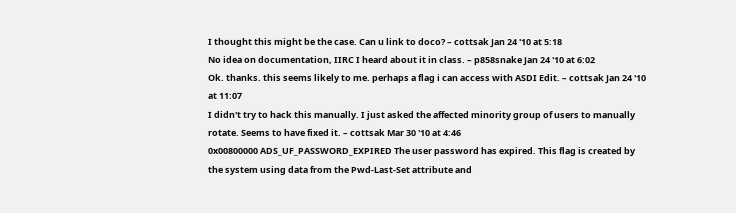I thought this might be the case. Can u link to doco? – cottsak Jan 24 '10 at 5:18
No idea on documentation, IIRC I heard about it in class. – p858snake Jan 24 '10 at 6:02
Ok. thanks. this seems likely to me. perhaps a flag i can access with ASDI Edit. – cottsak Jan 24 '10 at 11:07
I didn't try to hack this manually. I just asked the affected minority group of users to manually rotate. Seems to have fixed it. – cottsak Mar 30 '10 at 4:46
0x00800000 ADS_UF_PASSWORD_EXPIRED The user password has expired. This flag is created by the system using data from the Pwd-Last-Set attribute and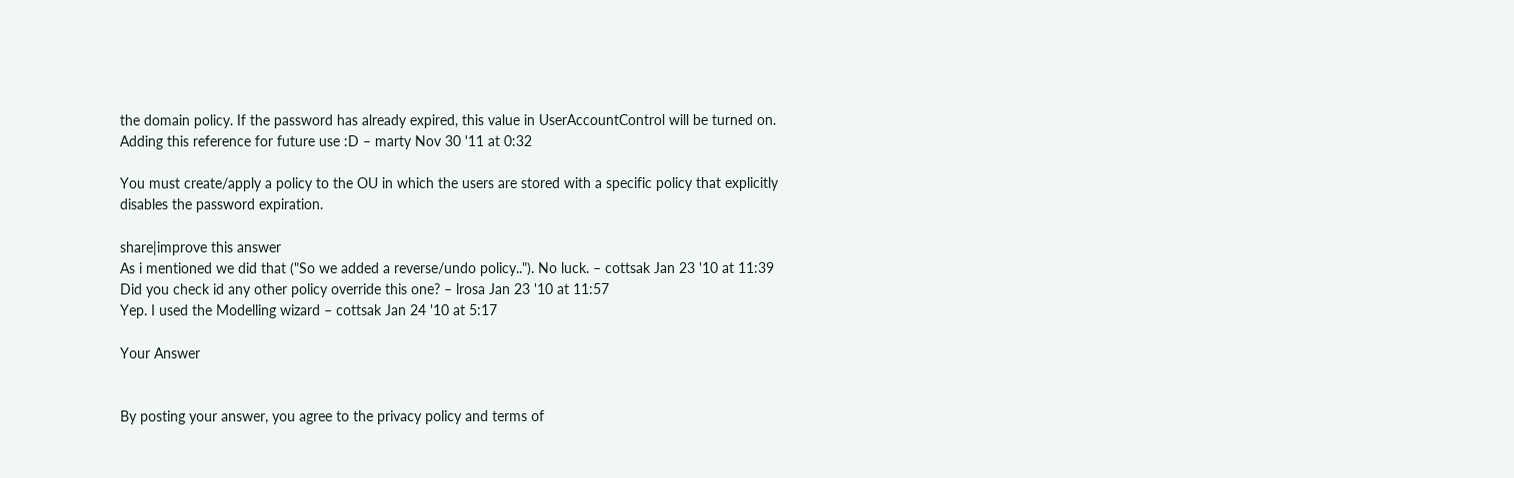the domain policy. If the password has already expired, this value in UserAccountControl will be turned on. Adding this reference for future use :D – marty Nov 30 '11 at 0:32

You must create/apply a policy to the OU in which the users are stored with a specific policy that explicitly disables the password expiration.

share|improve this answer
As i mentioned we did that ("So we added a reverse/undo policy.."). No luck. – cottsak Jan 23 '10 at 11:39
Did you check id any other policy override this one? – lrosa Jan 23 '10 at 11:57
Yep. I used the Modelling wizard – cottsak Jan 24 '10 at 5:17

Your Answer


By posting your answer, you agree to the privacy policy and terms of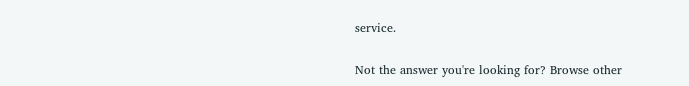service.

Not the answer you're looking for? Browse other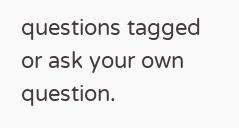questions tagged or ask your own question.